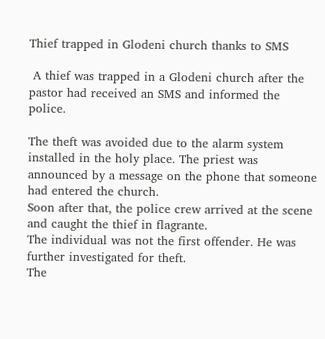Thief trapped in Glodeni church thanks to SMS

 A thief was trapped in a Glodeni church after the pastor had received an SMS and informed the police.

The theft was avoided due to the alarm system installed in the holy place. The priest was announced by a message on the phone that someone had entered the church.
Soon after that, the police crew arrived at the scene and caught the thief in flagrante.
The individual was not the first offender. He was further investigated for theft.
The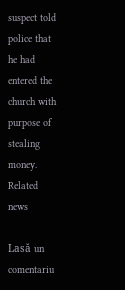suspect told police that he had entered the church with purpose of stealing money.
Related news

Lasă un comentariu